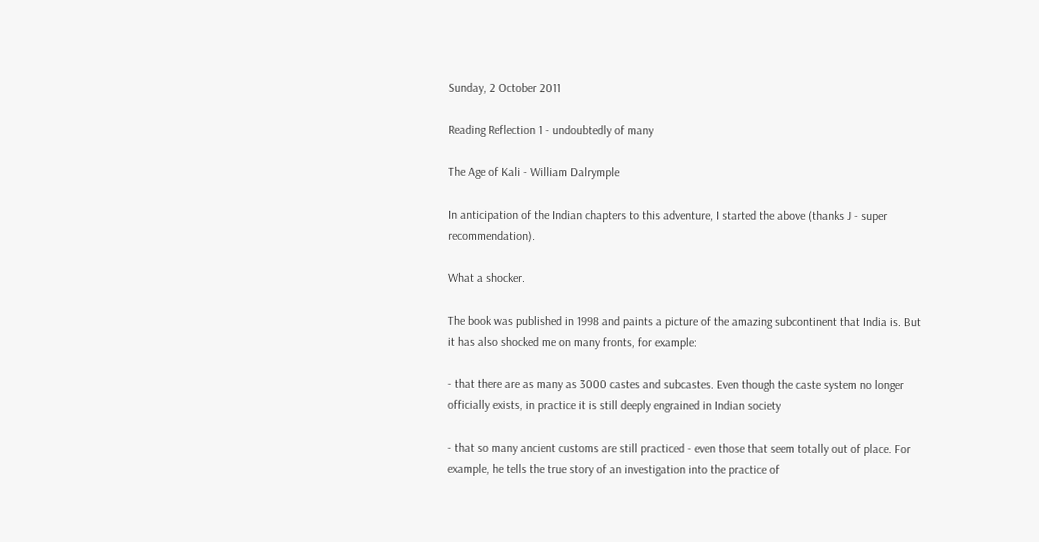Sunday, 2 October 2011

Reading Reflection 1 - undoubtedly of many

The Age of Kali - William Dalrymple

In anticipation of the Indian chapters to this adventure, I started the above (thanks J - super recommendation).

What a shocker.

The book was published in 1998 and paints a picture of the amazing subcontinent that India is. But it has also shocked me on many fronts, for example:

- that there are as many as 3000 castes and subcastes. Even though the caste system no longer officially exists, in practice it is still deeply engrained in Indian society

- that so many ancient customs are still practiced - even those that seem totally out of place. For example, he tells the true story of an investigation into the practice of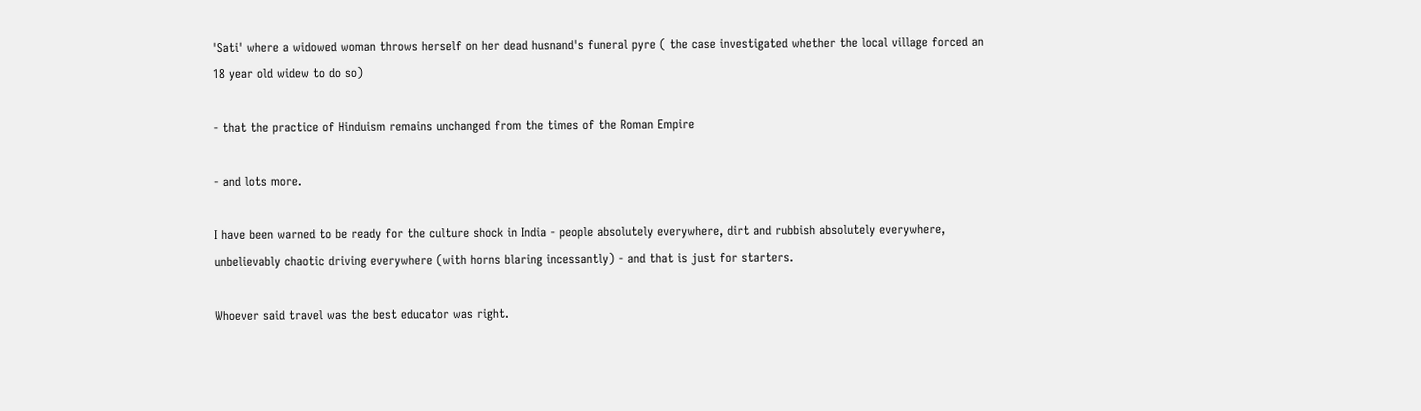'Sati' where a widowed woman throws herself on her dead husnand's funeral pyre ( the case investigated whether the local village forced an 18 year old widew to do so)

- that the practice of Hinduism remains unchanged from the times of the Roman Empire

- and lots more.

I have been warned to be ready for the culture shock in India - people absolutely everywhere, dirt and rubbish absolutely everywhere, unbelievably chaotic driving everywhere (with horns blaring incessantly) - and that is just for starters.

Whoever said travel was the best educator was right.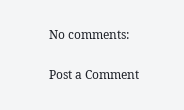No comments:

Post a Comment